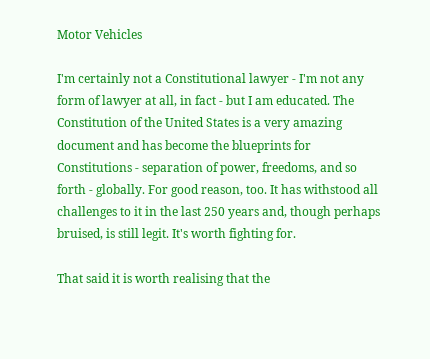Motor Vehicles

I'm certainly not a Constitutional lawyer - I'm not any form of lawyer at all, in fact - but I am educated. The Constitution of the United States is a very amazing document and has become the blueprints for Constitutions - separation of power, freedoms, and so forth - globally. For good reason, too. It has withstood all challenges to it in the last 250 years and, though perhaps bruised, is still legit. It's worth fighting for.

That said it is worth realising that the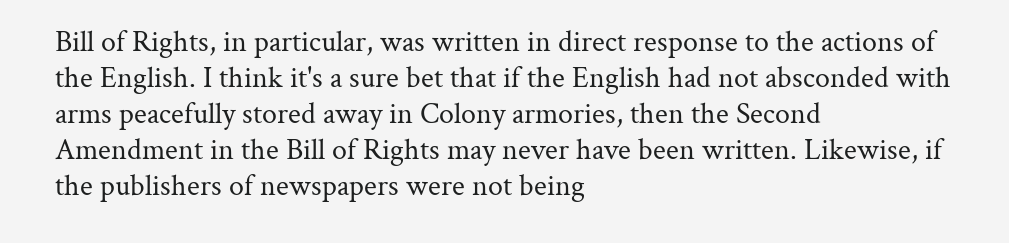Bill of Rights, in particular, was written in direct response to the actions of the English. I think it's a sure bet that if the English had not absconded with arms peacefully stored away in Colony armories, then the Second Amendment in the Bill of Rights may never have been written. Likewise, if the publishers of newspapers were not being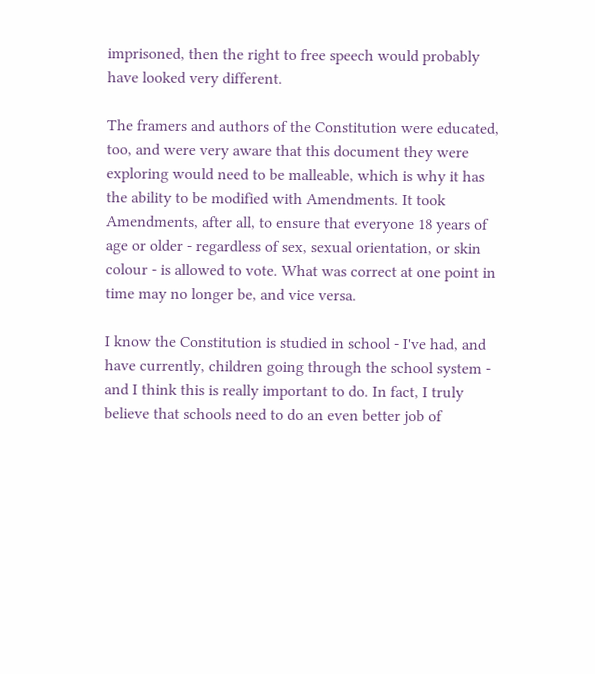imprisoned, then the right to free speech would probably have looked very different.

The framers and authors of the Constitution were educated, too, and were very aware that this document they were exploring would need to be malleable, which is why it has the ability to be modified with Amendments. It took Amendments, after all, to ensure that everyone 18 years of age or older - regardless of sex, sexual orientation, or skin colour - is allowed to vote. What was correct at one point in time may no longer be, and vice versa.

I know the Constitution is studied in school - I've had, and have currently, children going through the school system - and I think this is really important to do. In fact, I truly believe that schools need to do an even better job of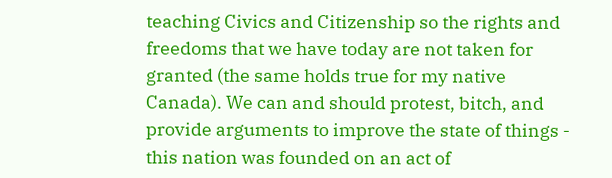teaching Civics and Citizenship so the rights and freedoms that we have today are not taken for granted (the same holds true for my native Canada). We can and should protest, bitch, and provide arguments to improve the state of things - this nation was founded on an act of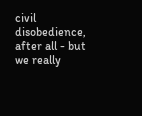civil disobedience, after all - but we really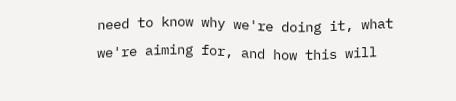need to know why we're doing it, what we're aiming for, and how this will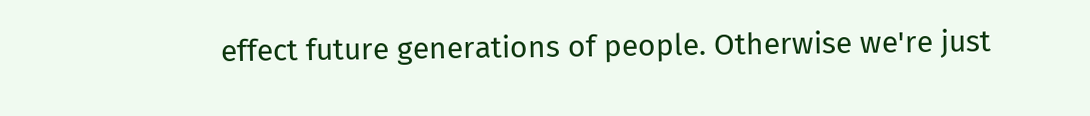effect future generations of people. Otherwise we're just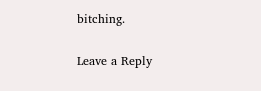bitching.

Leave a Reply